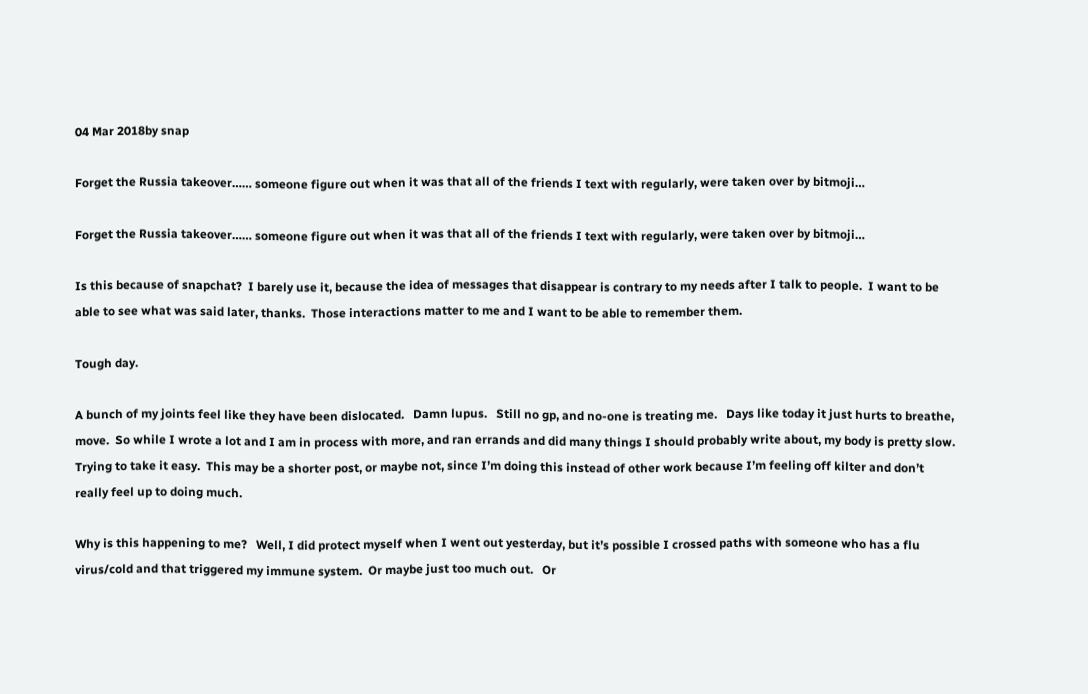04 Mar 2018by snap

Forget the Russia takeover…… someone figure out when it was that all of the friends I text with regularly, were taken over by bitmoji…

Forget the Russia takeover…… someone figure out when it was that all of the friends I text with regularly, were taken over by bitmoji…

Is this because of snapchat?  I barely use it, because the idea of messages that disappear is contrary to my needs after I talk to people.  I want to be able to see what was said later, thanks.  Those interactions matter to me and I want to be able to remember them.

Tough day.

A bunch of my joints feel like they have been dislocated.   Damn lupus.   Still no gp, and no-one is treating me.   Days like today it just hurts to breathe, move.  So while I wrote a lot and I am in process with more, and ran errands and did many things I should probably write about, my body is pretty slow.    Trying to take it easy.  This may be a shorter post, or maybe not, since I’m doing this instead of other work because I’m feeling off kilter and don’t really feel up to doing much.

Why is this happening to me?   Well, I did protect myself when I went out yesterday, but it’s possible I crossed paths with someone who has a flu virus/cold and that triggered my immune system.  Or maybe just too much out.   Or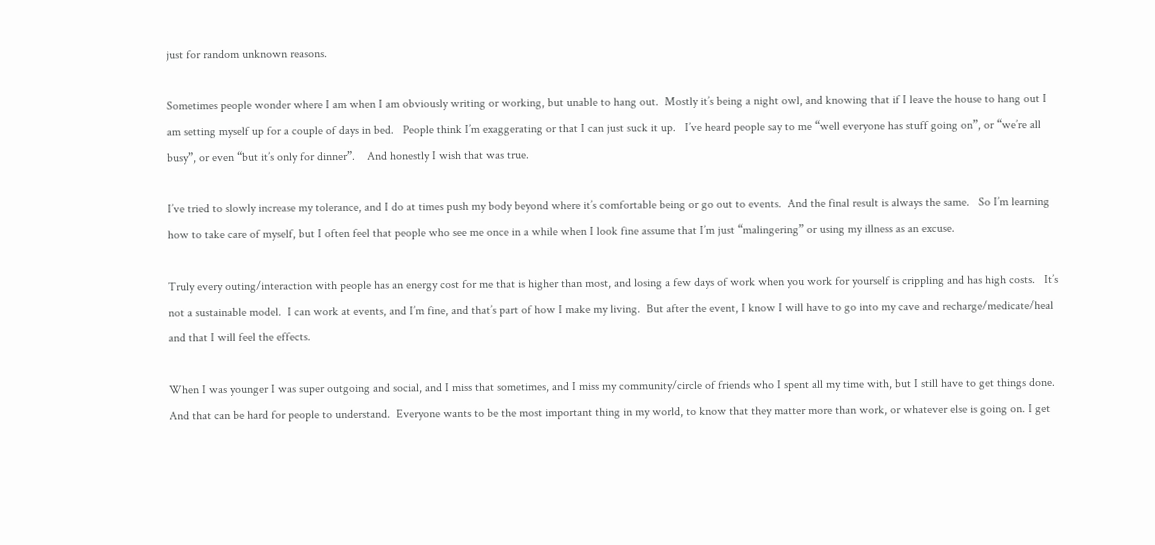just for random unknown reasons.

Sometimes people wonder where I am when I am obviously writing or working, but unable to hang out.  Mostly it’s being a night owl, and knowing that if I leave the house to hang out I am setting myself up for a couple of days in bed.   People think I’m exaggerating or that I can just suck it up.   I’ve heard people say to me “well everyone has stuff going on”, or “we’re all busy”, or even “but it’s only for dinner”.    And honestly I wish that was true.

I’ve tried to slowly increase my tolerance, and I do at times push my body beyond where it’s comfortable being or go out to events.  And the final result is always the same.   So I’m learning how to take care of myself, but I often feel that people who see me once in a while when I look fine assume that I’m just “malingering” or using my illness as an excuse.

Truly every outing/interaction with people has an energy cost for me that is higher than most, and losing a few days of work when you work for yourself is crippling and has high costs.   It’s not a sustainable model.  I can work at events, and I’m fine, and that’s part of how I make my living.  But after the event, I know I will have to go into my cave and recharge/medicate/heal and that I will feel the effects.

When I was younger I was super outgoing and social, and I miss that sometimes, and I miss my community/circle of friends who I spent all my time with, but I still have to get things done.  And that can be hard for people to understand.  Everyone wants to be the most important thing in my world, to know that they matter more than work, or whatever else is going on. I get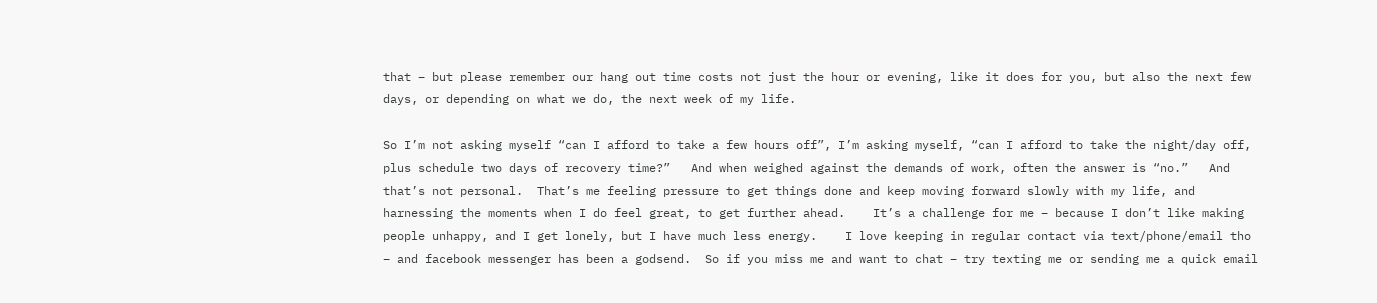that – but please remember our hang out time costs not just the hour or evening, like it does for you, but also the next few days, or depending on what we do, the next week of my life.

So I’m not asking myself “can I afford to take a few hours off”, I’m asking myself, “can I afford to take the night/day off, plus schedule two days of recovery time?”   And when weighed against the demands of work, often the answer is “no.”   And that’s not personal.  That’s me feeling pressure to get things done and keep moving forward slowly with my life, and harnessing the moments when I do feel great, to get further ahead.    It’s a challenge for me – because I don’t like making people unhappy, and I get lonely, but I have much less energy.    I love keeping in regular contact via text/phone/email tho – and facebook messenger has been a godsend.  So if you miss me and want to chat – try texting me or sending me a quick email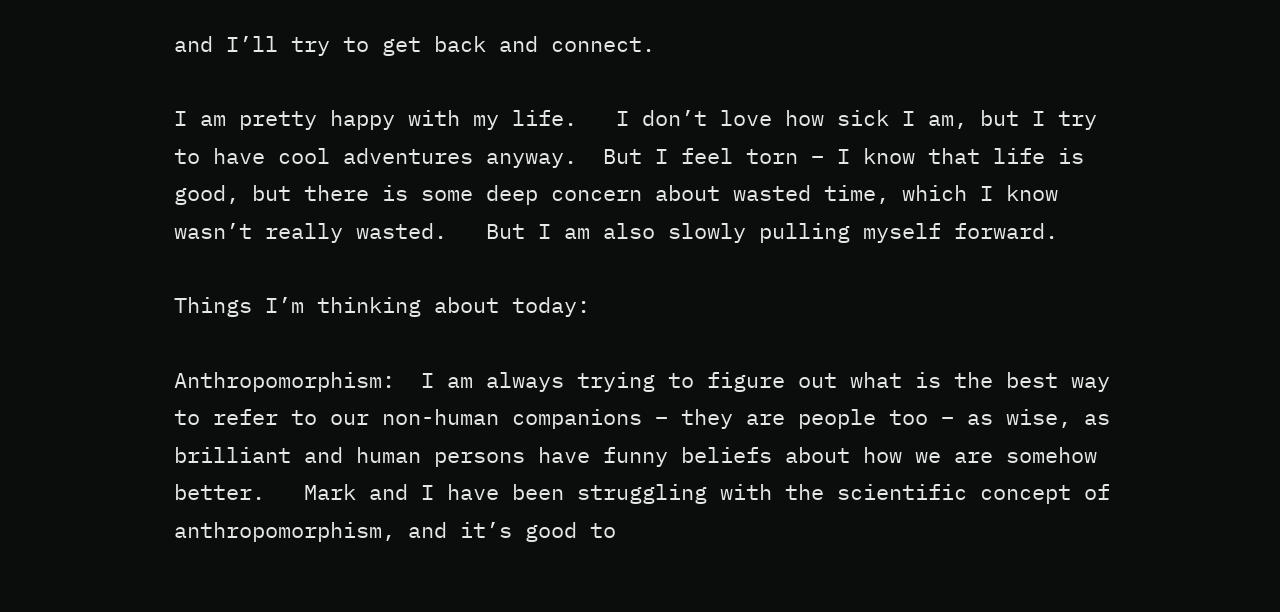and I’ll try to get back and connect.

I am pretty happy with my life.   I don’t love how sick I am, but I try to have cool adventures anyway.  But I feel torn – I know that life is good, but there is some deep concern about wasted time, which I know wasn’t really wasted.   But I am also slowly pulling myself forward.

Things I’m thinking about today:

Anthropomorphism:  I am always trying to figure out what is the best way to refer to our non-human companions – they are people too – as wise, as brilliant and human persons have funny beliefs about how we are somehow better.   Mark and I have been struggling with the scientific concept of anthropomorphism, and it’s good to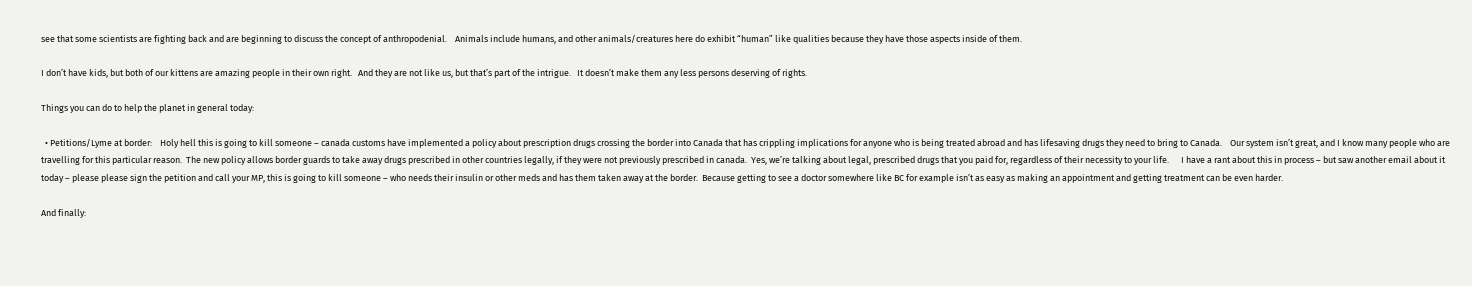see that some scientists are fighting back and are beginning to discuss the concept of anthropodenial.    Animals include humans, and other animals/creatures here do exhibit “human” like qualities because they have those aspects inside of them.

I don’t have kids, but both of our kittens are amazing people in their own right.   And they are not like us, but that’s part of the intrigue.   It doesn’t make them any less persons deserving of rights.

Things you can do to help the planet in general today:

  • Petitions/Lyme at border:    Holy hell this is going to kill someone – canada customs have implemented a policy about prescription drugs crossing the border into Canada that has crippling implications for anyone who is being treated abroad and has lifesaving drugs they need to bring to Canada.    Our system isn’t great, and I know many people who are travelling for this particular reason.  The new policy allows border guards to take away drugs prescribed in other countries legally, if they were not previously prescribed in canada.  Yes, we’re talking about legal, prescribed drugs that you paid for, regardless of their necessity to your life.      I have a rant about this in process – but saw another email about it today – please please sign the petition and call your MP, this is going to kill someone – who needs their insulin or other meds and has them taken away at the border.  Because getting to see a doctor somewhere like BC for example isn’t as easy as making an appointment and getting treatment can be even harder.

And finally: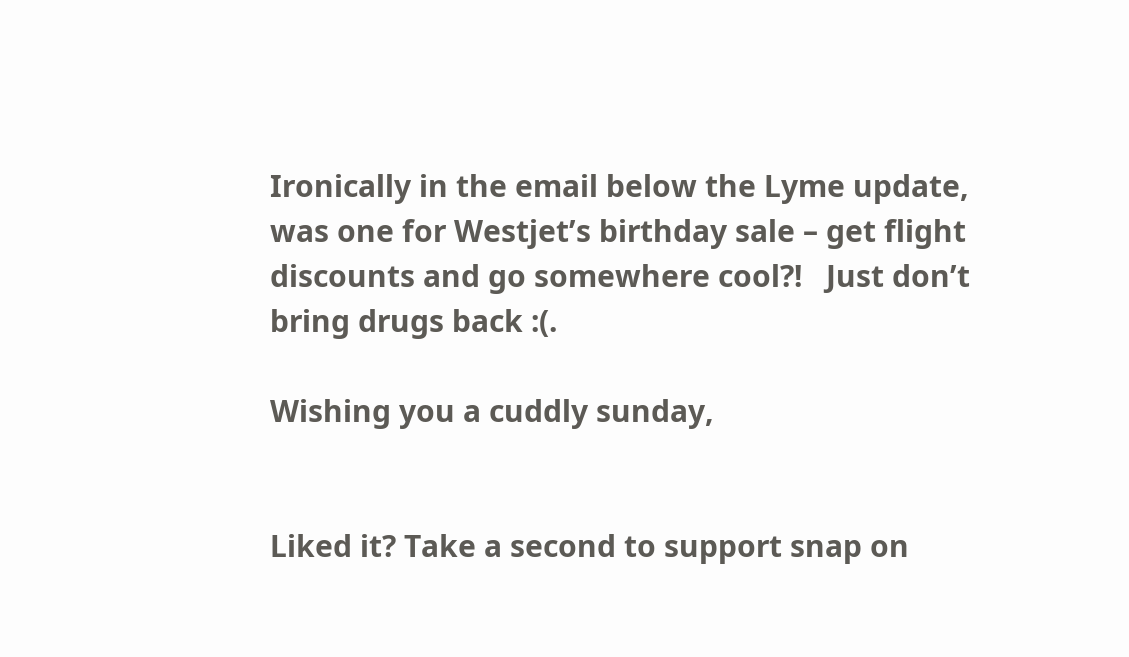Ironically in the email below the Lyme update, was one for Westjet’s birthday sale – get flight discounts and go somewhere cool?!   Just don’t bring drugs back :(.

Wishing you a cuddly sunday,


Liked it? Take a second to support snap on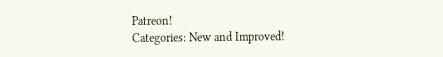Patreon!
Categories: New and Improved!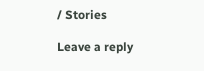/ Stories

Leave a reply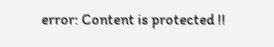error: Content is protected !!